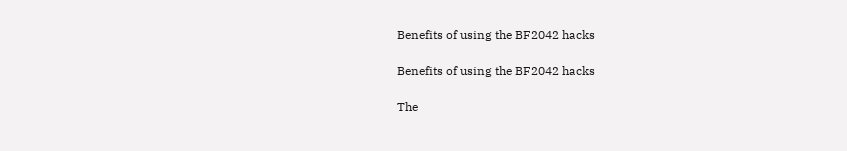Benefits of using the BF2042 hacks

Benefits of using the BF2042 hacks

The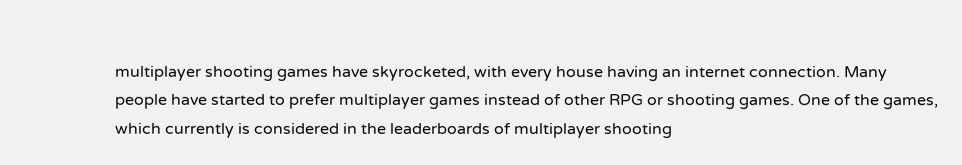multiplayer shooting games have skyrocketed, with every house having an internet connection. Many people have started to prefer multiplayer games instead of other RPG or shooting games. One of the games, which currently is considered in the leaderboards of multiplayer shooting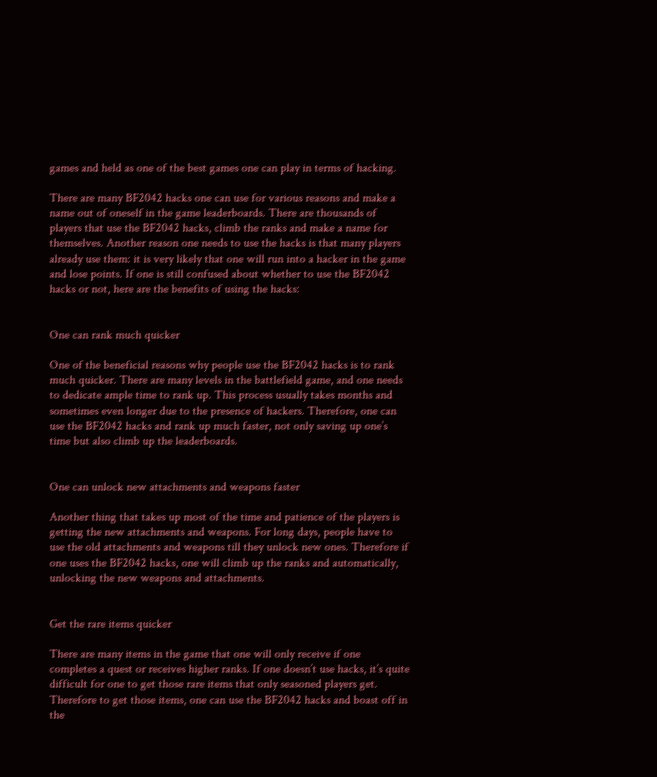games and held as one of the best games one can play in terms of hacking.

There are many BF2042 hacks one can use for various reasons and make a name out of oneself in the game leaderboards. There are thousands of players that use the BF2042 hacks, climb the ranks and make a name for themselves. Another reason one needs to use the hacks is that many players already use them: it is very likely that one will run into a hacker in the game and lose points. If one is still confused about whether to use the BF2042 hacks or not, here are the benefits of using the hacks:


One can rank much quicker

One of the beneficial reasons why people use the BF2042 hacks is to rank much quicker. There are many levels in the battlefield game, and one needs to dedicate ample time to rank up. This process usually takes months and sometimes even longer due to the presence of hackers. Therefore, one can use the BF2042 hacks and rank up much faster, not only saving up one’s time but also climb up the leaderboards.


One can unlock new attachments and weapons faster

Another thing that takes up most of the time and patience of the players is getting the new attachments and weapons. For long days, people have to use the old attachments and weapons till they unlock new ones. Therefore if one uses the BF2042 hacks, one will climb up the ranks and automatically, unlocking the new weapons and attachments.


Get the rare items quicker

There are many items in the game that one will only receive if one completes a quest or receives higher ranks. If one doesn’t use hacks, it’s quite difficult for one to get those rare items that only seasoned players get. Therefore to get those items, one can use the BF2042 hacks and boast off in the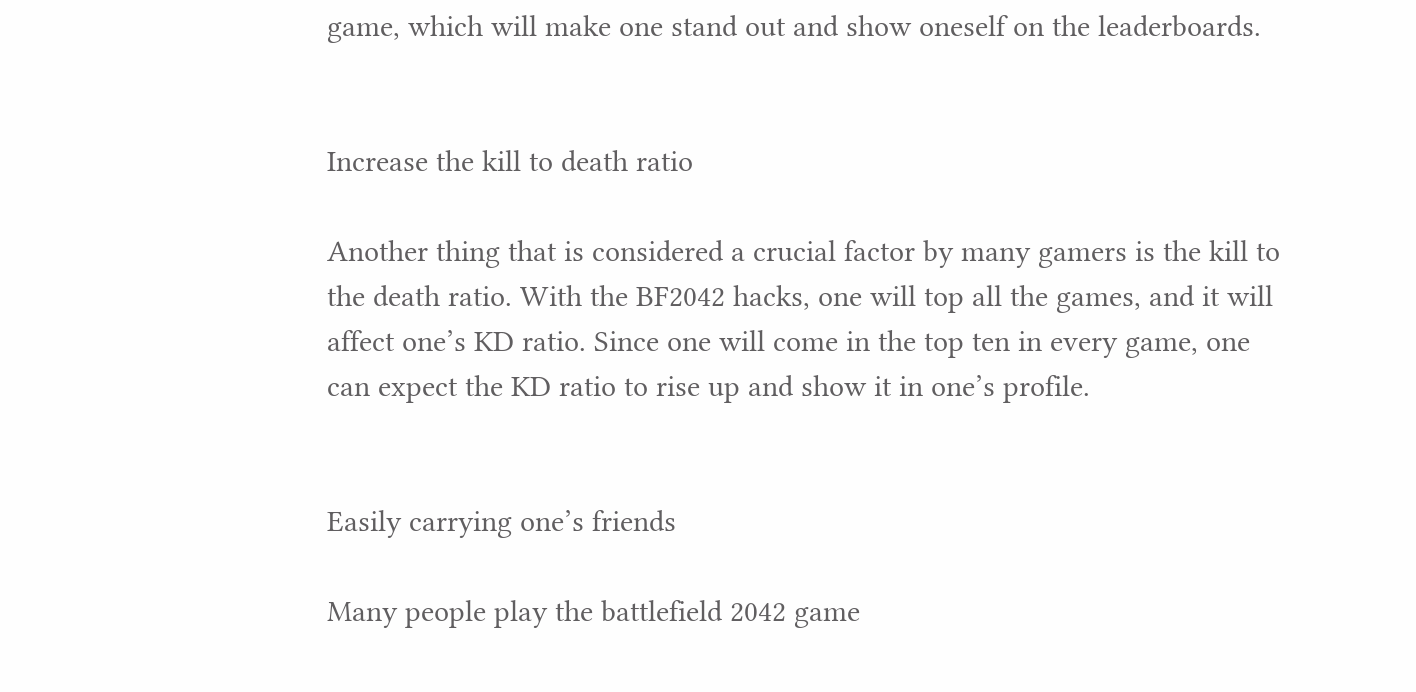game, which will make one stand out and show oneself on the leaderboards.


Increase the kill to death ratio

Another thing that is considered a crucial factor by many gamers is the kill to the death ratio. With the BF2042 hacks, one will top all the games, and it will affect one’s KD ratio. Since one will come in the top ten in every game, one can expect the KD ratio to rise up and show it in one’s profile.


Easily carrying one’s friends

Many people play the battlefield 2042 game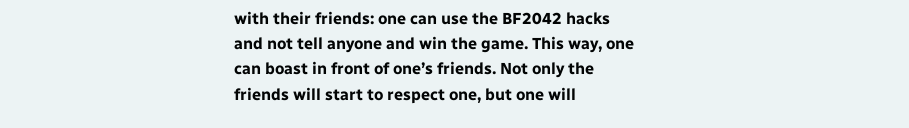with their friends: one can use the BF2042 hacks and not tell anyone and win the game. This way, one can boast in front of one’s friends. Not only the friends will start to respect one, but one will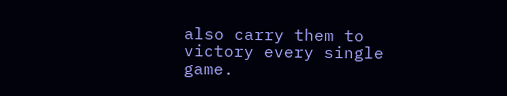also carry them to victory every single game.